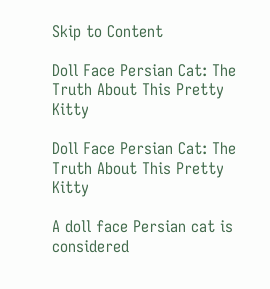Skip to Content

Doll Face Persian Cat: The Truth About This Pretty Kitty

Doll Face Persian Cat: The Truth About This Pretty Kitty

A doll face Persian cat is considered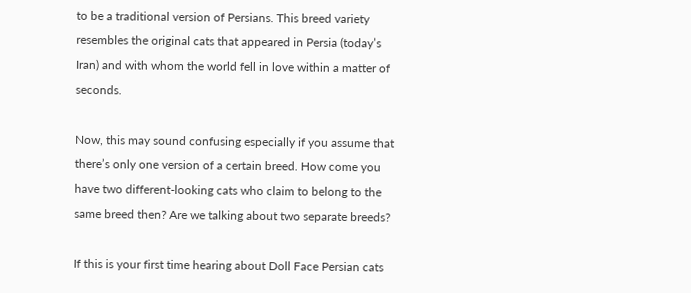to be a traditional version of Persians. This breed variety resembles the original cats that appeared in Persia (today’s Iran) and with whom the world fell in love within a matter of seconds.

Now, this may sound confusing especially if you assume that there’s only one version of a certain breed. How come you have two different-looking cats who claim to belong to the same breed then? Are we talking about two separate breeds?

If this is your first time hearing about Doll Face Persian cats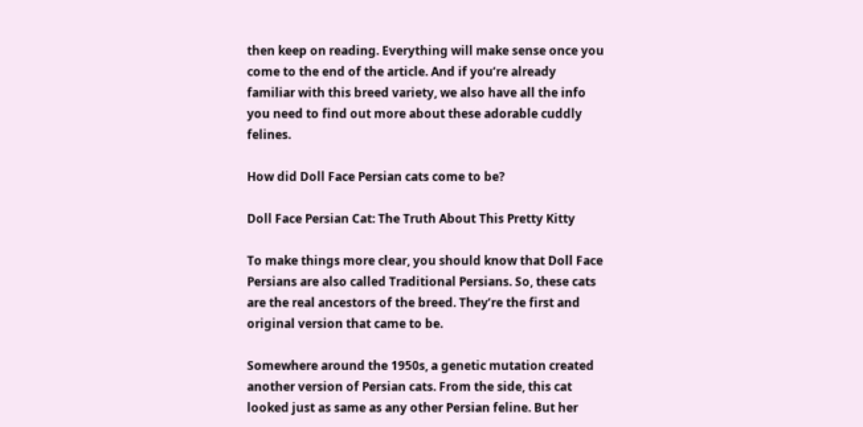then keep on reading. Everything will make sense once you come to the end of the article. And if you’re already familiar with this breed variety, we also have all the info you need to find out more about these adorable cuddly felines.

How did Doll Face Persian cats come to be?

Doll Face Persian Cat: The Truth About This Pretty Kitty

To make things more clear, you should know that Doll Face Persians are also called Traditional Persians. So, these cats are the real ancestors of the breed. They’re the first and original version that came to be.

Somewhere around the 1950s, a genetic mutation created another version of Persian cats. From the side, this cat looked just as same as any other Persian feline. But her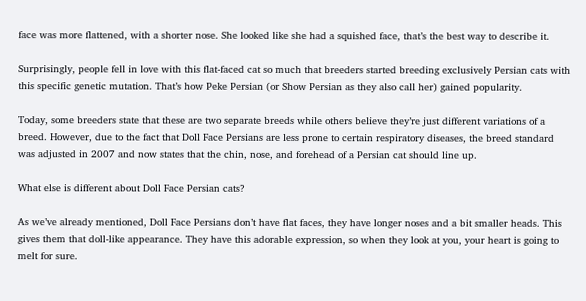face was more flattened, with a shorter nose. She looked like she had a squished face, that’s the best way to describe it.

Surprisingly, people fell in love with this flat-faced cat so much that breeders started breeding exclusively Persian cats with this specific genetic mutation. That’s how Peke Persian (or Show Persian as they also call her) gained popularity.

Today, some breeders state that these are two separate breeds while others believe they’re just different variations of a breed. However, due to the fact that Doll Face Persians are less prone to certain respiratory diseases, the breed standard was adjusted in 2007 and now states that the chin, nose, and forehead of a Persian cat should line up.

What else is different about Doll Face Persian cats?

As we’ve already mentioned, Doll Face Persians don’t have flat faces, they have longer noses and a bit smaller heads. This gives them that doll-like appearance. They have this adorable expression, so when they look at you, your heart is going to melt for sure.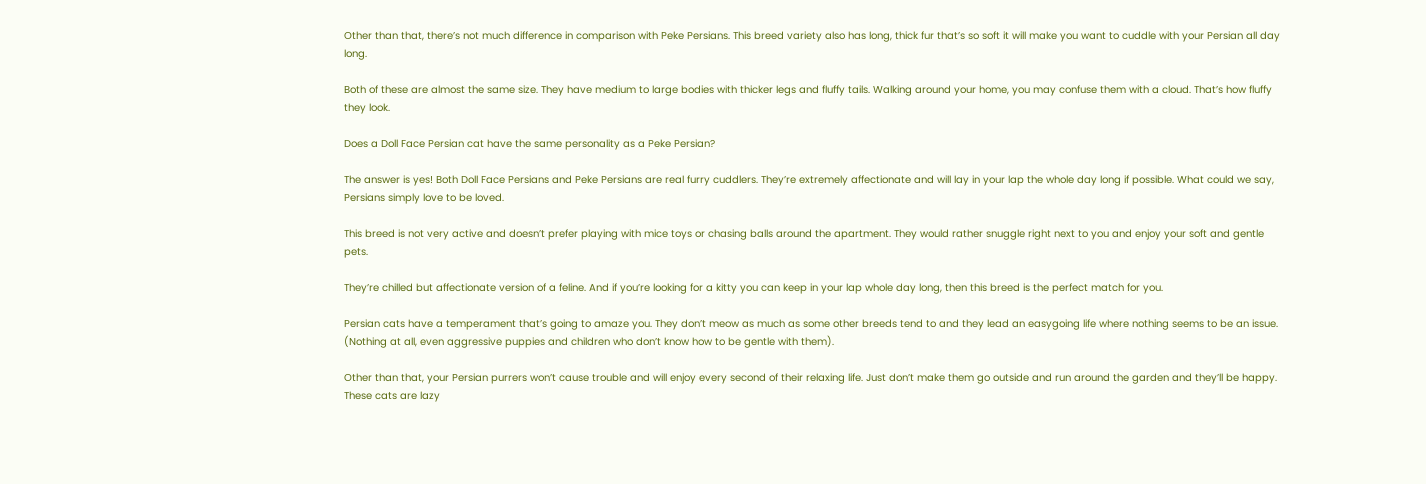Other than that, there’s not much difference in comparison with Peke Persians. This breed variety also has long, thick fur that’s so soft it will make you want to cuddle with your Persian all day long.

Both of these are almost the same size. They have medium to large bodies with thicker legs and fluffy tails. Walking around your home, you may confuse them with a cloud. That’s how fluffy they look.

Does a Doll Face Persian cat have the same personality as a Peke Persian?

The answer is yes! Both Doll Face Persians and Peke Persians are real furry cuddlers. They’re extremely affectionate and will lay in your lap the whole day long if possible. What could we say, Persians simply love to be loved.

This breed is not very active and doesn’t prefer playing with mice toys or chasing balls around the apartment. They would rather snuggle right next to you and enjoy your soft and gentle pets.

They’re chilled but affectionate version of a feline. And if you’re looking for a kitty you can keep in your lap whole day long, then this breed is the perfect match for you.

Persian cats have a temperament that’s going to amaze you. They don’t meow as much as some other breeds tend to and they lead an easygoing life where nothing seems to be an issue. (Nothing at all, even aggressive puppies and children who don’t know how to be gentle with them).

Other than that, your Persian purrers won’t cause trouble and will enjoy every second of their relaxing life. Just don’t make them go outside and run around the garden and they’ll be happy. These cats are lazy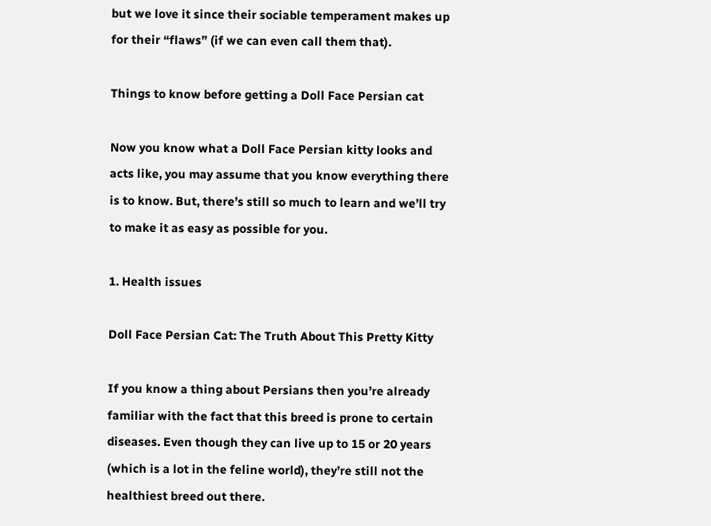but we love it since their sociable temperament makes up for their “flaws” (if we can even call them that).

Things to know before getting a Doll Face Persian cat

Now you know what a Doll Face Persian kitty looks and acts like, you may assume that you know everything there is to know. But, there’s still so much to learn and we’ll try to make it as easy as possible for you.

1. Health issues

Doll Face Persian Cat: The Truth About This Pretty Kitty

If you know a thing about Persians then you’re already familiar with the fact that this breed is prone to certain diseases. Even though they can live up to 15 or 20 years (which is a lot in the feline world), they’re still not the healthiest breed out there.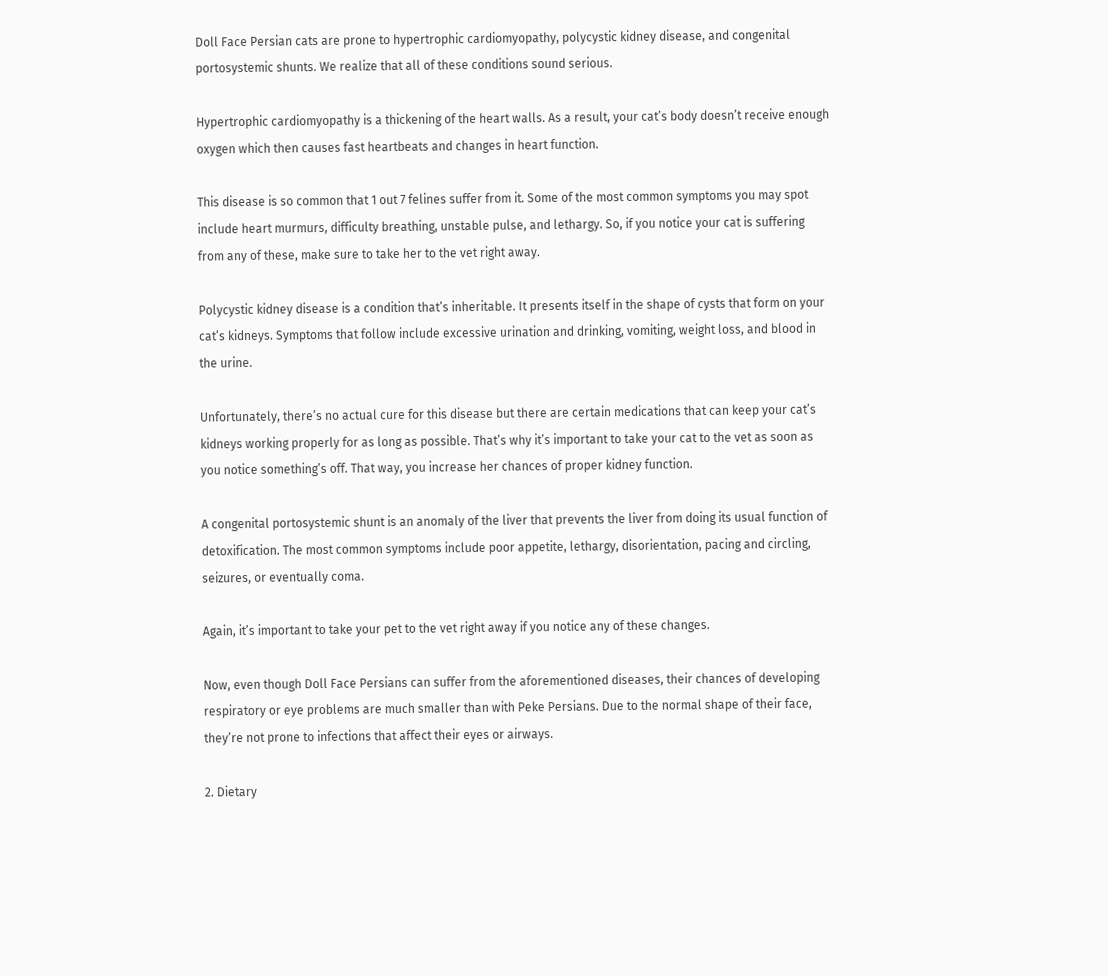Doll Face Persian cats are prone to hypertrophic cardiomyopathy, polycystic kidney disease, and congenital portosystemic shunts. We realize that all of these conditions sound serious.

Hypertrophic cardiomyopathy is a thickening of the heart walls. As a result, your cat’s body doesn’t receive enough oxygen which then causes fast heartbeats and changes in heart function.

This disease is so common that 1 out 7 felines suffer from it. Some of the most common symptoms you may spot include heart murmurs, difficulty breathing, unstable pulse, and lethargy. So, if you notice your cat is suffering from any of these, make sure to take her to the vet right away.

Polycystic kidney disease is a condition that’s inheritable. It presents itself in the shape of cysts that form on your cat’s kidneys. Symptoms that follow include excessive urination and drinking, vomiting, weight loss, and blood in the urine.

Unfortunately, there’s no actual cure for this disease but there are certain medications that can keep your cat’s kidneys working properly for as long as possible. That’s why it’s important to take your cat to the vet as soon as you notice something’s off. That way, you increase her chances of proper kidney function.

A congenital portosystemic shunt is an anomaly of the liver that prevents the liver from doing its usual function of detoxification. The most common symptoms include poor appetite, lethargy, disorientation, pacing and circling, seizures, or eventually coma.

Again, it’s important to take your pet to the vet right away if you notice any of these changes.

Now, even though Doll Face Persians can suffer from the aforementioned diseases, their chances of developing respiratory or eye problems are much smaller than with Peke Persians. Due to the normal shape of their face, they’re not prone to infections that affect their eyes or airways.

2. Dietary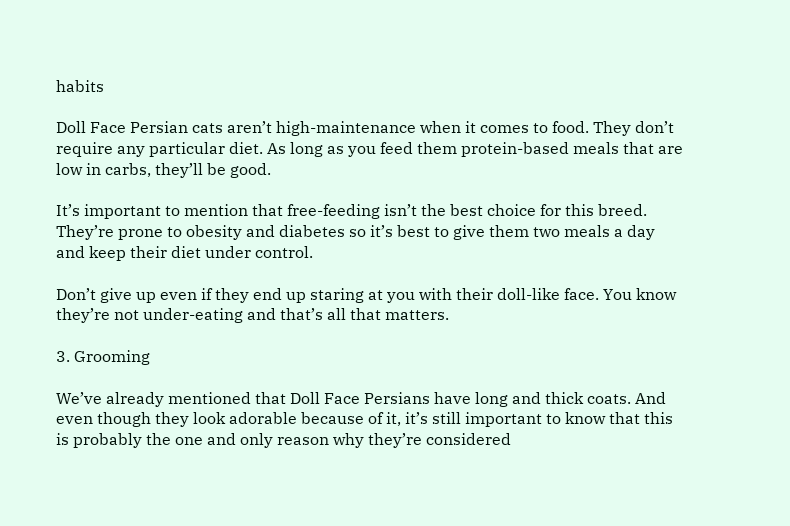habits

Doll Face Persian cats aren’t high-maintenance when it comes to food. They don’t require any particular diet. As long as you feed them protein-based meals that are low in carbs, they’ll be good.

It’s important to mention that free-feeding isn’t the best choice for this breed. They’re prone to obesity and diabetes so it’s best to give them two meals a day and keep their diet under control.

Don’t give up even if they end up staring at you with their doll-like face. You know they’re not under-eating and that’s all that matters.

3. Grooming

We’ve already mentioned that Doll Face Persians have long and thick coats. And even though they look adorable because of it, it’s still important to know that this is probably the one and only reason why they’re considered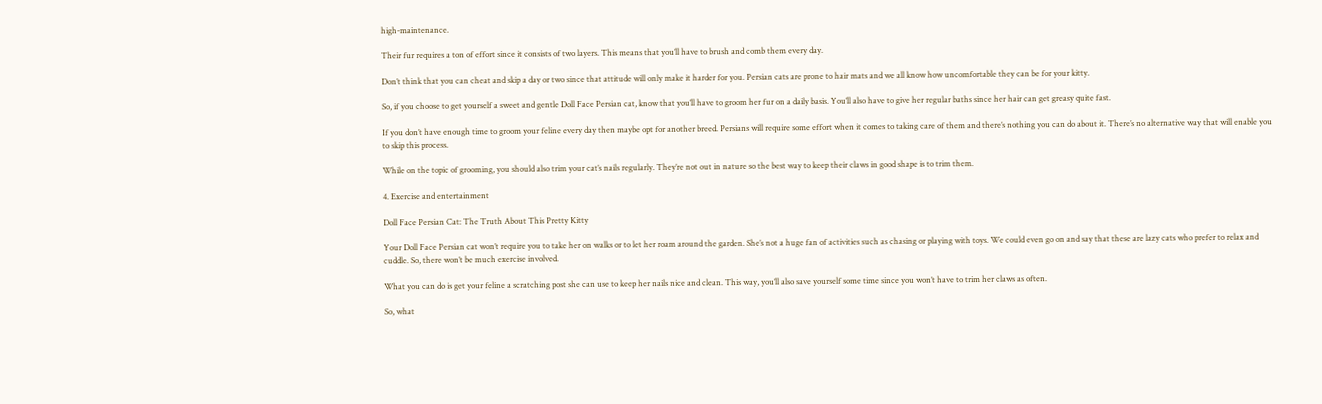high-maintenance.

Their fur requires a ton of effort since it consists of two layers. This means that you’ll have to brush and comb them every day.

Don’t think that you can cheat and skip a day or two since that attitude will only make it harder for you. Persian cats are prone to hair mats and we all know how uncomfortable they can be for your kitty.

So, if you choose to get yourself a sweet and gentle Doll Face Persian cat, know that you’ll have to groom her fur on a daily basis. You’ll also have to give her regular baths since her hair can get greasy quite fast.

If you don’t have enough time to groom your feline every day then maybe opt for another breed. Persians will require some effort when it comes to taking care of them and there’s nothing you can do about it. There’s no alternative way that will enable you to skip this process.

While on the topic of grooming, you should also trim your cat’s nails regularly. They’re not out in nature so the best way to keep their claws in good shape is to trim them.

4. Exercise and entertainment

Doll Face Persian Cat: The Truth About This Pretty Kitty

Your Doll Face Persian cat won’t require you to take her on walks or to let her roam around the garden. She’s not a huge fan of activities such as chasing or playing with toys. We could even go on and say that these are lazy cats who prefer to relax and cuddle. So, there won’t be much exercise involved.

What you can do is get your feline a scratching post she can use to keep her nails nice and clean. This way, you’ll also save yourself some time since you won’t have to trim her claws as often.

So, what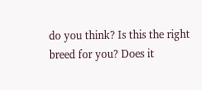do you think? Is this the right breed for you? Does it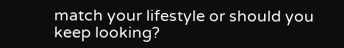match your lifestyle or should you keep looking?